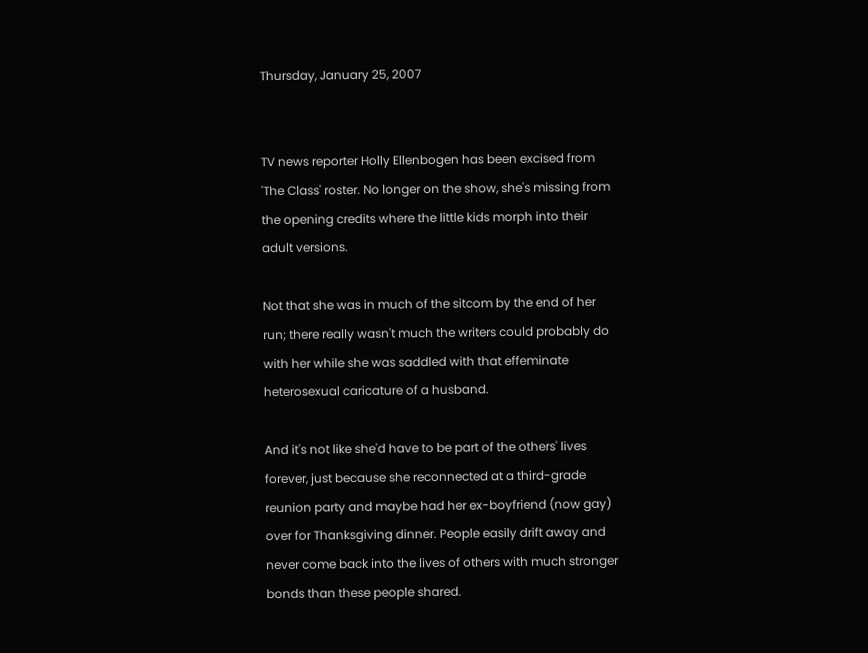Thursday, January 25, 2007


TV news reporter Holly Ellenbogen has been excised from 'The Class' roster. No longer on the show, she's missing from the opening credits where the little kids morph into their adult versions.

Not that she was in much of the sitcom by the end of her run; there really wasn't much the writers could probably do with her while she was saddled with that effeminate heterosexual caricature of a husband.

And it's not like she'd have to be part of the others' lives forever, just because she reconnected at a third-grade reunion party and maybe had her ex-boyfriend (now gay) over for Thanksgiving dinner. People easily drift away and never come back into the lives of others with much stronger bonds than these people shared.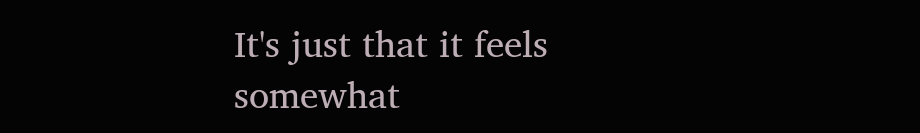It's just that it feels somewhat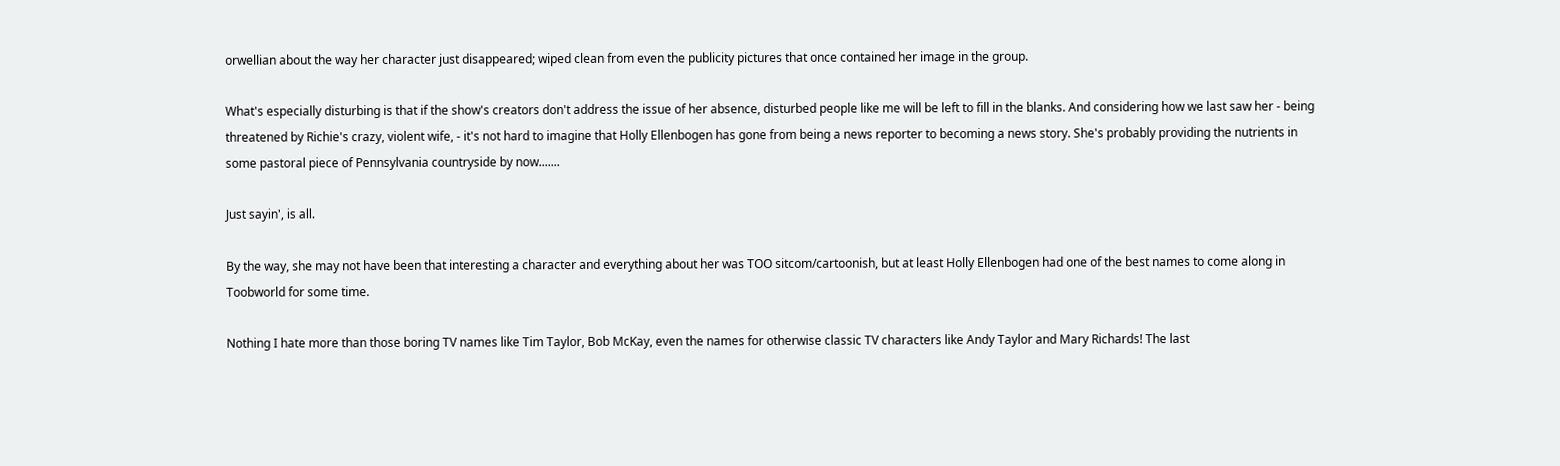orwellian about the way her character just disappeared; wiped clean from even the publicity pictures that once contained her image in the group.

What's especially disturbing is that if the show's creators don't address the issue of her absence, disturbed people like me will be left to fill in the blanks. And considering how we last saw her - being threatened by Richie's crazy, violent wife, - it's not hard to imagine that Holly Ellenbogen has gone from being a news reporter to becoming a news story. She's probably providing the nutrients in some pastoral piece of Pennsylvania countryside by now.......

Just sayin', is all.

By the way, she may not have been that interesting a character and everything about her was TOO sitcom/cartoonish, but at least Holly Ellenbogen had one of the best names to come along in Toobworld for some time.

Nothing I hate more than those boring TV names like Tim Taylor, Bob McKay, even the names for otherwise classic TV characters like Andy Taylor and Mary Richards! The last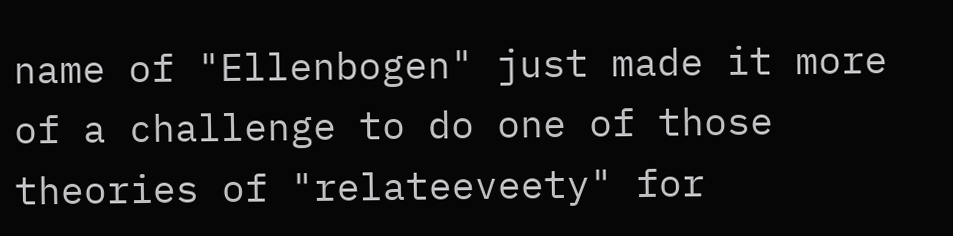name of "Ellenbogen" just made it more of a challenge to do one of those theories of "relateeveety" for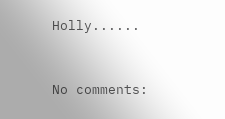Holly......


No comments: